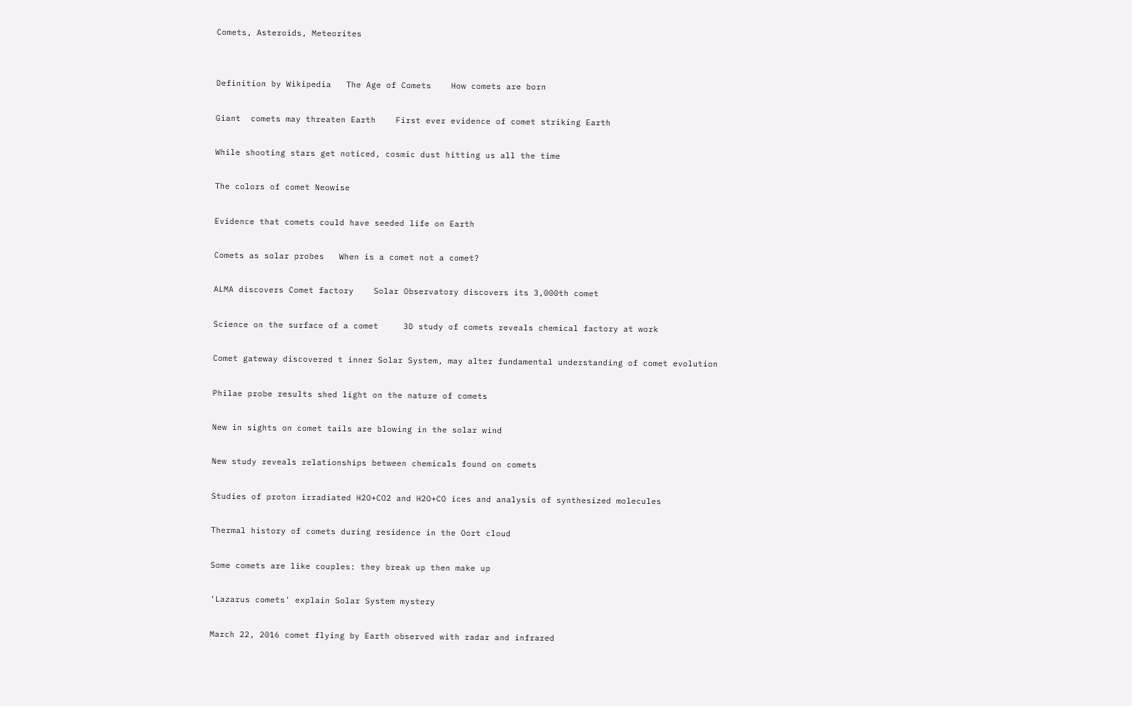Comets, Asteroids, Meteorites


Definition by Wikipedia   The Age of Comets    How comets are born

Giant  comets may threaten Earth    First ever evidence of comet striking Earth

While shooting stars get noticed, cosmic dust hitting us all the time

The colors of comet Neowise

Evidence that comets could have seeded life on Earth

Comets as solar probes   When is a comet not a comet?

ALMA discovers Comet factory    Solar Observatory discovers its 3,000th comet

Science on the surface of a comet     3D study of comets reveals chemical factory at work

Comet gateway discovered t inner Solar System, may alter fundamental understanding of comet evolution

Philae probe results shed light on the nature of comets

New in sights on comet tails are blowing in the solar wind

New study reveals relationships between chemicals found on comets

Studies of proton irradiated H2O+CO2 and H2O+CO ices and analysis of synthesized molecules

Thermal history of comets during residence in the Oort cloud

Some comets are like couples: they break up then make up

'Lazarus comets' explain Solar System mystery

March 22, 2016 comet flying by Earth observed with radar and infrared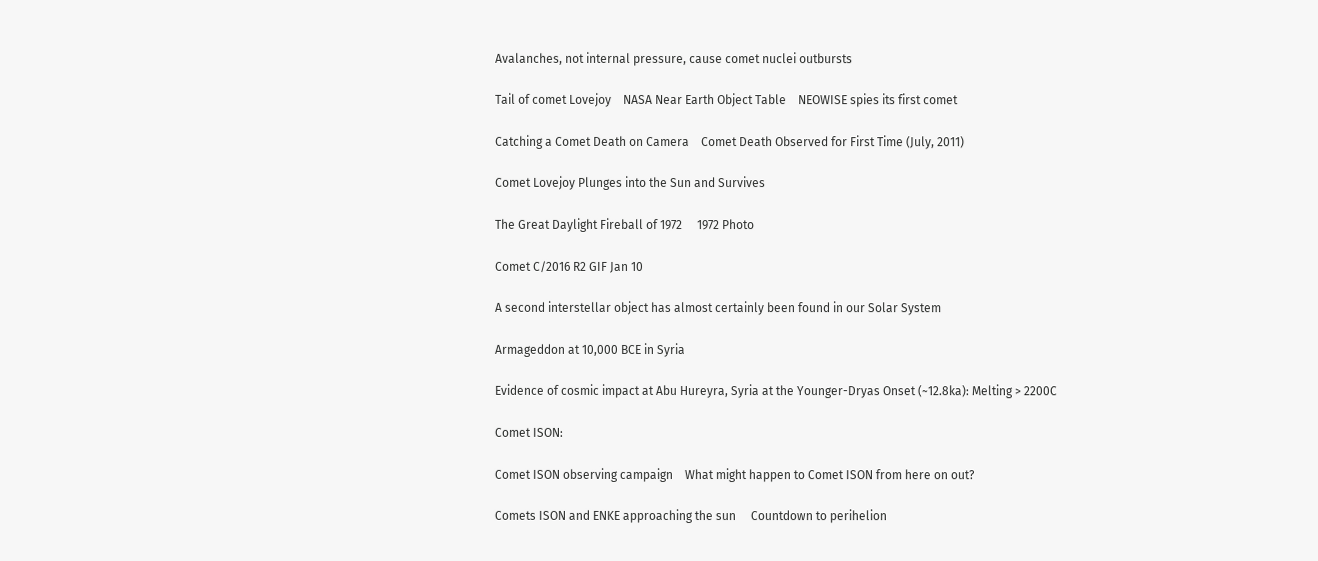Avalanches, not internal pressure, cause comet nuclei outbursts

Tail of comet Lovejoy    NASA Near Earth Object Table    NEOWISE spies its first comet

Catching a Comet Death on Camera    Comet Death Observed for First Time (July, 2011)

Comet Lovejoy Plunges into the Sun and Survives

The Great Daylight Fireball of 1972     1972 Photo

Comet C/2016 R2 GIF Jan 10

A second interstellar object has almost certainly been found in our Solar System

Armageddon at 10,000 BCE in Syria

Evidence of cosmic impact at Abu Hureyra, Syria at the Younger-Dryas Onset (~12.8ka): Melting > 2200C

Comet ISON:

Comet ISON observing campaign    What might happen to Comet ISON from here on out?

Comets ISON and ENKE approaching the sun     Countdown to perihelion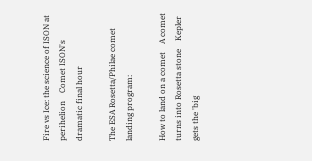Fire vs Ice: the science of ISON at perihelion    Comet ISON's dramatic final hour

The ESA Rosetta/Philae comet landing program:

How to land on a comet    A comet turns into Rosetta stone    Kepler gets the 'big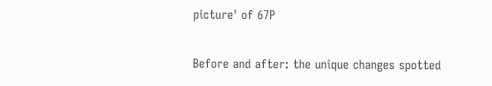picture' of 67P

Before and after: the unique changes spotted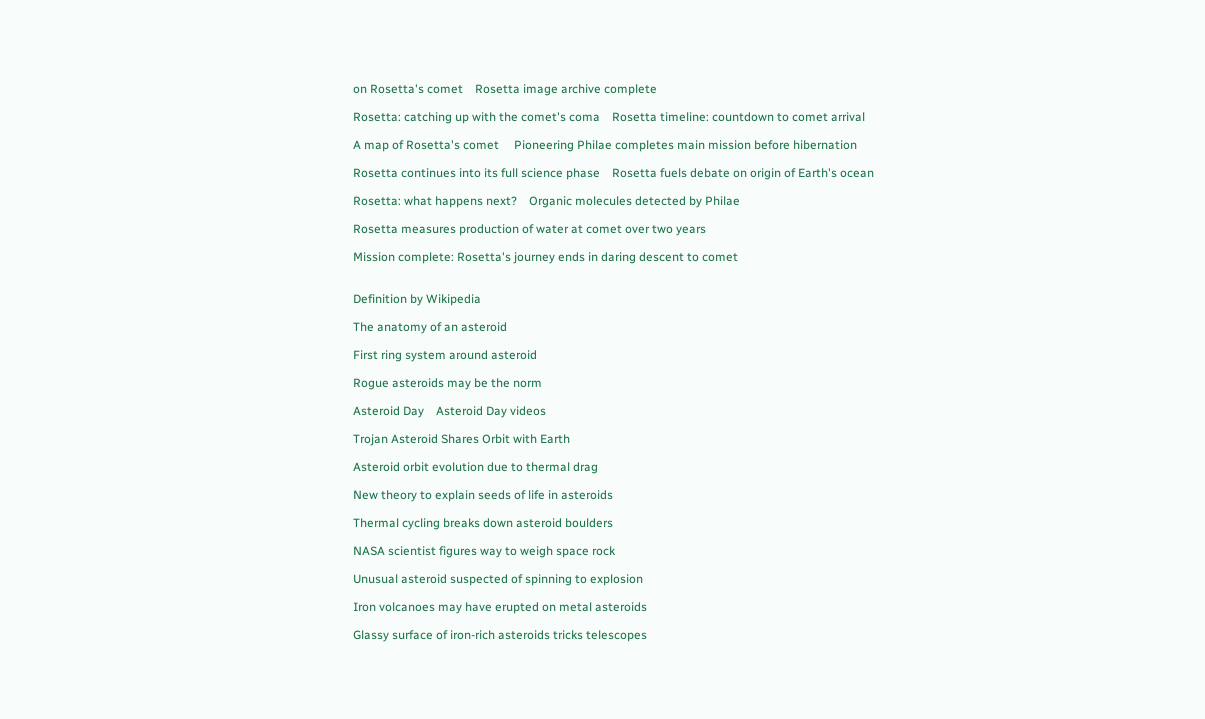on Rosetta's comet    Rosetta image archive complete

Rosetta: catching up with the comet's coma    Rosetta timeline: countdown to comet arrival

A map of Rosetta's comet     Pioneering Philae completes main mission before hibernation

Rosetta continues into its full science phase    Rosetta fuels debate on origin of Earth's ocean

Rosetta: what happens next?    Organic molecules detected by Philae

Rosetta measures production of water at comet over two years

Mission complete: Rosetta's journey ends in daring descent to comet


Definition by Wikipedia

The anatomy of an asteroid

First ring system around asteroid

Rogue asteroids may be the norm

Asteroid Day    Asteroid Day videos

Trojan Asteroid Shares Orbit with Earth

Asteroid orbit evolution due to thermal drag

New theory to explain seeds of life in asteroids

Thermal cycling breaks down asteroid boulders

NASA scientist figures way to weigh space rock

Unusual asteroid suspected of spinning to explosion

Iron volcanoes may have erupted on metal asteroids

Glassy surface of iron-rich asteroids tricks telescopes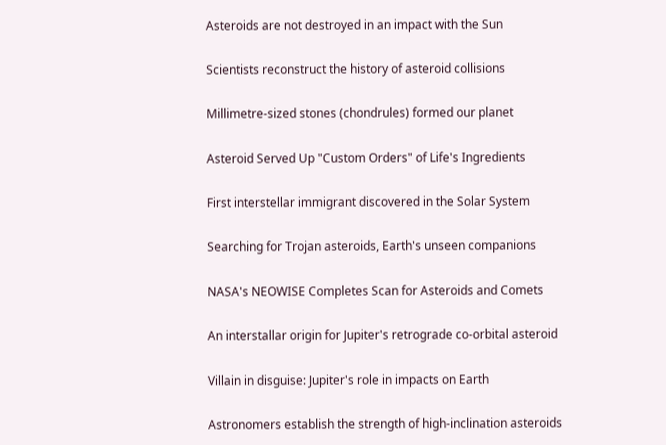Asteroids are not destroyed in an impact with the Sun

Scientists reconstruct the history of asteroid collisions

Millimetre-sized stones (chondrules) formed our planet

Asteroid Served Up "Custom Orders" of Life's Ingredients

First interstellar immigrant discovered in the Solar System

Searching for Trojan asteroids, Earth's unseen companions

NASA's NEOWISE Completes Scan for Asteroids and Comets

An interstallar origin for Jupiter's retrograde co-orbital asteroid

Villain in disguise: Jupiter's role in impacts on Earth

Astronomers establish the strength of high-inclination asteroids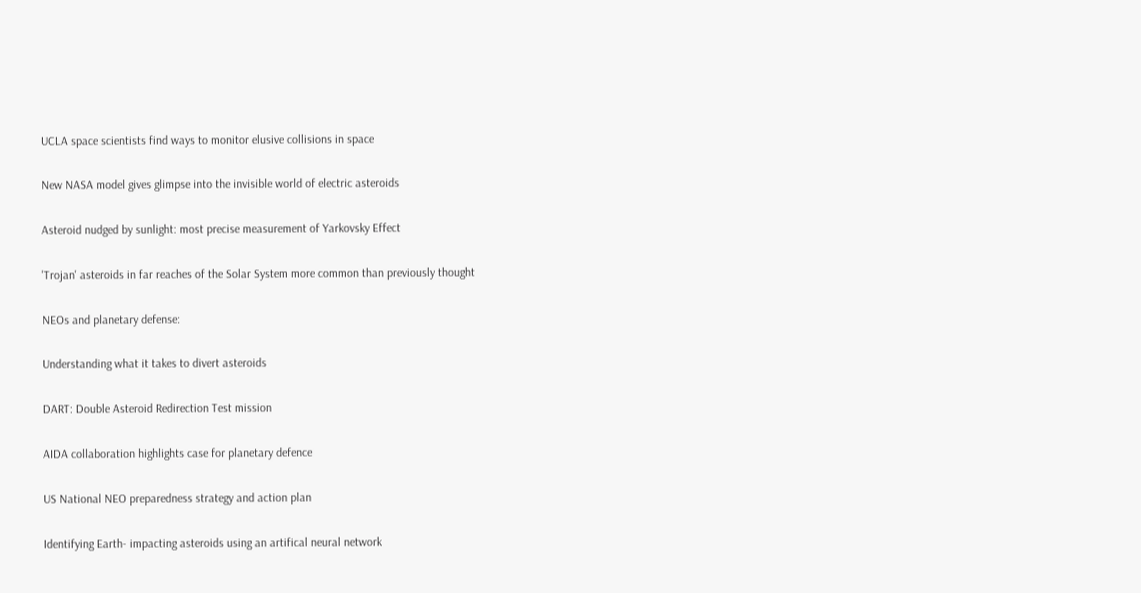UCLA space scientists find ways to monitor elusive collisions in space

New NASA model gives glimpse into the invisible world of electric asteroids

Asteroid nudged by sunlight: most precise measurement of Yarkovsky Effect

'Trojan' asteroids in far reaches of the Solar System more common than previously thought

NEOs and planetary defense:

Understanding what it takes to divert asteroids

DART: Double Asteroid Redirection Test mission

AIDA collaboration highlights case for planetary defence

US National NEO preparedness strategy and action plan

Identifying Earth- impacting asteroids using an artifical neural network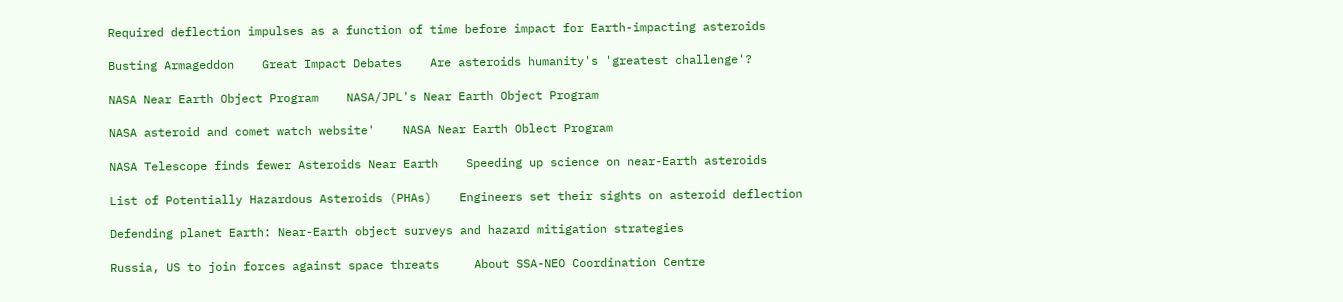Required deflection impulses as a function of time before impact for Earth-impacting asteroids

Busting Armageddon    Great Impact Debates    Are asteroids humanity's 'greatest challenge'?

NASA Near Earth Object Program    NASA/JPL's Near Earth Object Program

NASA asteroid and comet watch website'    NASA Near Earth Oblect Program

NASA Telescope finds fewer Asteroids Near Earth    Speeding up science on near-Earth asteroids

List of Potentially Hazardous Asteroids (PHAs)    Engineers set their sights on asteroid deflection

Defending planet Earth: Near-Earth object surveys and hazard mitigation strategies

Russia, US to join forces against space threats     About SSA-NEO Coordination Centre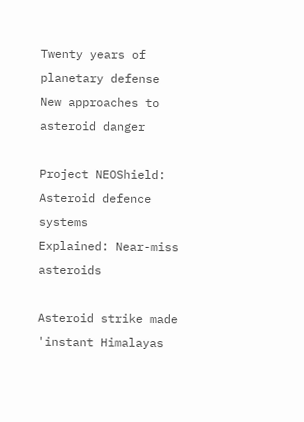Twenty years of planetary defense    New approaches to asteroid danger

Project NEOShield: Asteroid defence systems    Explained: Near-miss asteroids

Asteroid strike made 'instant Himalayas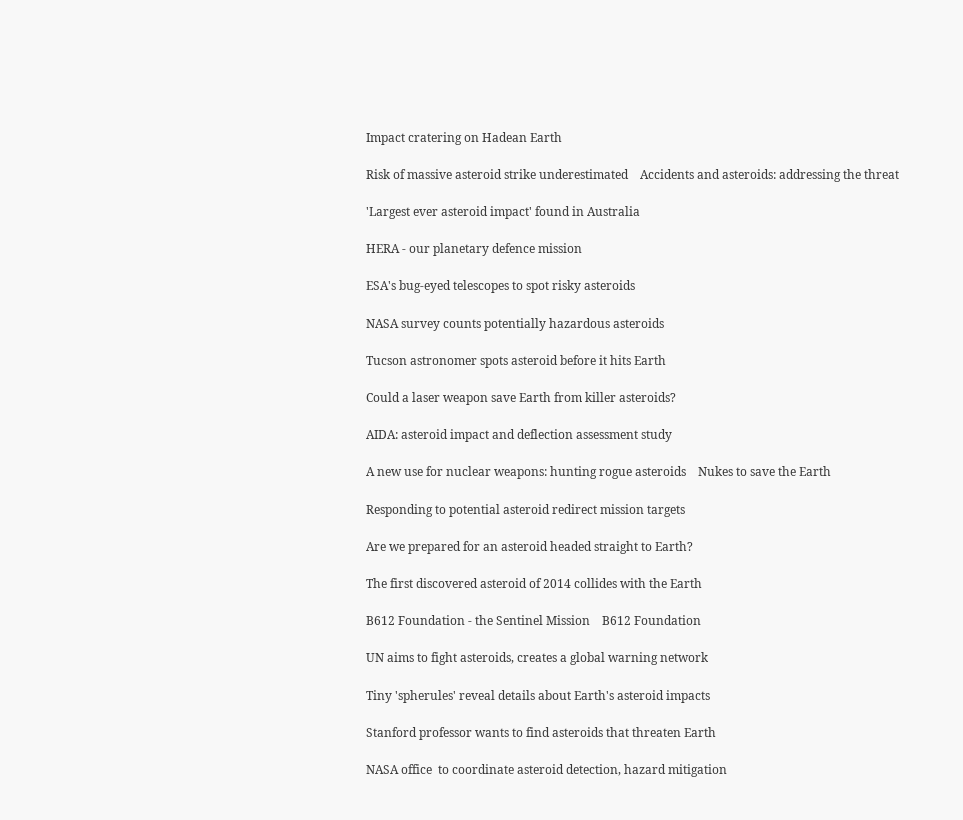Impact cratering on Hadean Earth

Risk of massive asteroid strike underestimated    Accidents and asteroids: addressing the threat

'Largest ever asteroid impact' found in Australia

HERA - our planetary defence mission

ESA's bug-eyed telescopes to spot risky asteroids

NASA survey counts potentially hazardous asteroids

Tucson astronomer spots asteroid before it hits Earth

Could a laser weapon save Earth from killer asteroids?

AIDA: asteroid impact and deflection assessment study

A new use for nuclear weapons: hunting rogue asteroids    Nukes to save the Earth

Responding to potential asteroid redirect mission targets

Are we prepared for an asteroid headed straight to Earth?

The first discovered asteroid of 2014 collides with the Earth

B612 Foundation - the Sentinel Mission    B612 Foundation

UN aims to fight asteroids, creates a global warning network

Tiny 'spherules' reveal details about Earth's asteroid impacts

Stanford professor wants to find asteroids that threaten Earth

NASA office  to coordinate asteroid detection, hazard mitigation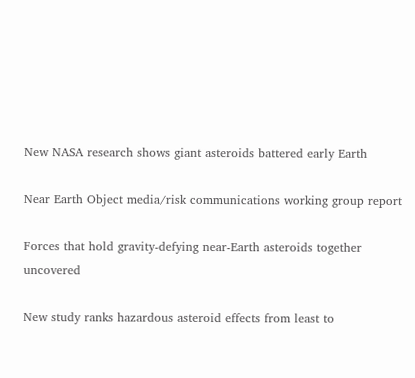New NASA research shows giant asteroids battered early Earth

Near Earth Object media/risk communications working group report

Forces that hold gravity-defying near-Earth asteroids together uncovered

New study ranks hazardous asteroid effects from least to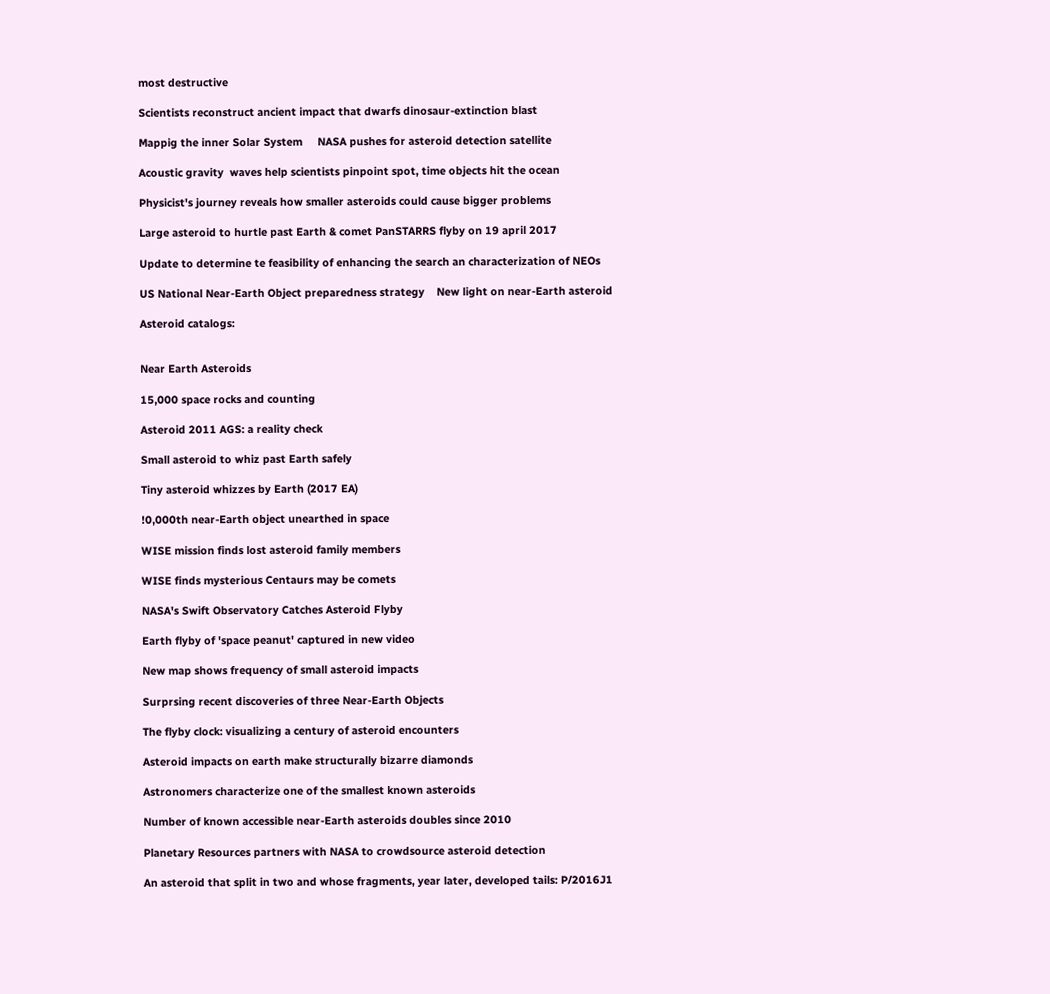most destructive

Scientists reconstruct ancient impact that dwarfs dinosaur-extinction blast

Mappig the inner Solar System     NASA pushes for asteroid detection satellite

Acoustic gravity  waves help scientists pinpoint spot, time objects hit the ocean

Physicist's journey reveals how smaller asteroids could cause bigger problems

Large asteroid to hurtle past Earth & comet PanSTARRS flyby on 19 april 2017

Update to determine te feasibility of enhancing the search an characterization of NEOs

US National Near-Earth Object preparedness strategy    New light on near-Earth asteroid

Asteroid catalogs:


Near Earth Asteroids

15,000 space rocks and counting

Asteroid 2011 AGS: a reality check

Small asteroid to whiz past Earth safely

Tiny asteroid whizzes by Earth (2017 EA)

!0,000th near-Earth object unearthed in space

WISE mission finds lost asteroid family members

WISE finds mysterious Centaurs may be comets

NASA's Swift Observatory Catches Asteroid Flyby

Earth flyby of 'space peanut' captured in new video

New map shows frequency of small asteroid impacts

Surprsing recent discoveries of three Near-Earth Objects

The flyby clock: visualizing a century of asteroid encounters

Asteroid impacts on earth make structurally bizarre diamonds

Astronomers characterize one of the smallest known asteroids

Number of known accessible near-Earth asteroids doubles since 2010

Planetary Resources partners with NASA to crowdsource asteroid detection

An asteroid that split in two and whose fragments, year later, developed tails: P/2016J1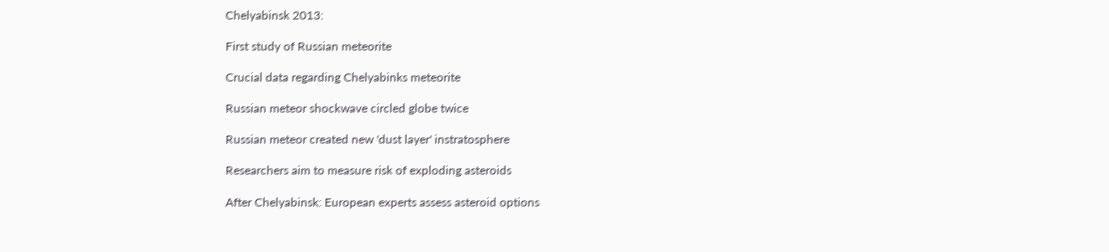Chelyabinsk 2013:

First study of Russian meteorite

Crucial data regarding Chelyabinks meteorite

Russian meteor shockwave circled globe twice

Russian meteor created new 'dust layer' instratosphere

Researchers aim to measure risk of exploding asteroids

After Chelyabinsk: European experts assess asteroid options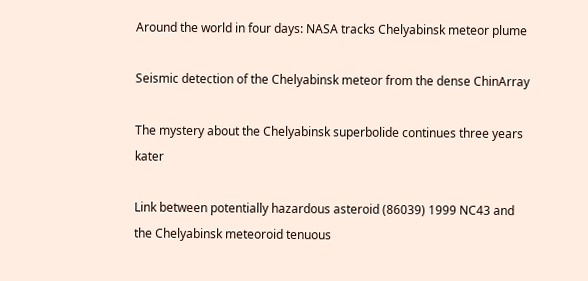Around the world in four days: NASA tracks Chelyabinsk meteor plume

Seismic detection of the Chelyabinsk meteor from the dense ChinArray

The mystery about the Chelyabinsk superbolide continues three years kater

Link between potentially hazardous asteroid (86039) 1999 NC43 and the Chelyabinsk meteoroid tenuous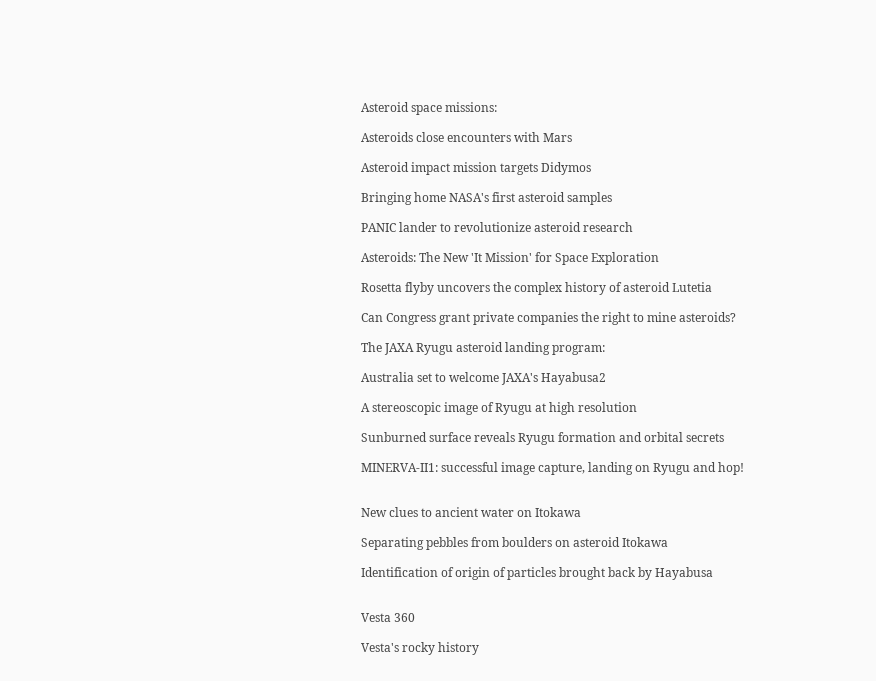Asteroid space missions:

Asteroids close encounters with Mars

Asteroid impact mission targets Didymos

Bringing home NASA's first asteroid samples

PANIC lander to revolutionize asteroid research

Asteroids: The New 'It Mission' for Space Exploration

Rosetta flyby uncovers the complex history of asteroid Lutetia

Can Congress grant private companies the right to mine asteroids?

The JAXA Ryugu asteroid landing program:

Australia set to welcome JAXA's Hayabusa2

A stereoscopic image of Ryugu at high resolution

Sunburned surface reveals Ryugu formation and orbital secrets

MINERVA-II1: successful image capture, landing on Ryugu and hop!


New clues to ancient water on Itokawa

Separating pebbles from boulders on asteroid Itokawa

Identification of origin of particles brought back by Hayabusa


Vesta 360

Vesta's rocky history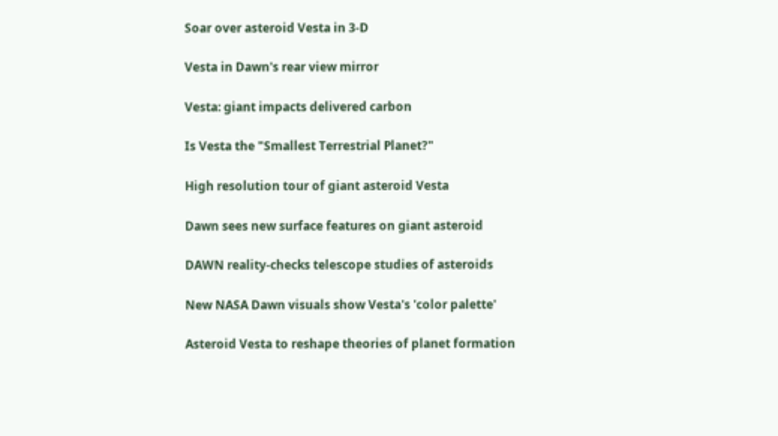Soar over asteroid Vesta in 3-D

Vesta in Dawn's rear view mirror

Vesta: giant impacts delivered carbon

Is Vesta the "Smallest Terrestrial Planet?"

High resolution tour of giant asteroid Vesta

Dawn sees new surface features on giant asteroid

DAWN reality-checks telescope studies of asteroids

New NASA Dawn visuals show Vesta's 'color palette'

Asteroid Vesta to reshape theories of planet formation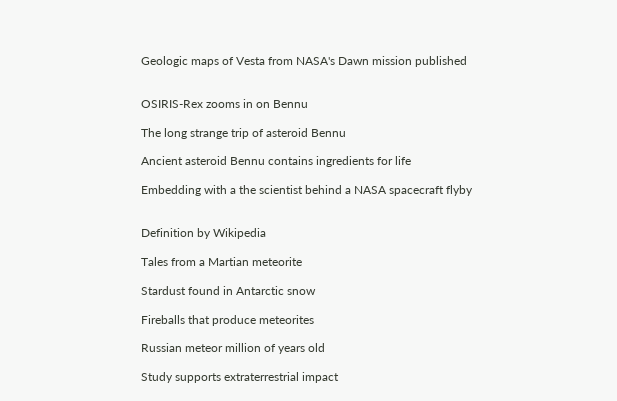Geologic maps of Vesta from NASA's Dawn mission published


OSIRIS-Rex zooms in on Bennu

The long strange trip of asteroid Bennu

Ancient asteroid Bennu contains ingredients for life

Embedding with a the scientist behind a NASA spacecraft flyby


Definition by Wikipedia

Tales from a Martian meteorite

Stardust found in Antarctic snow

Fireballs that produce meteorites

Russian meteor million of years old

Study supports extraterrestrial impact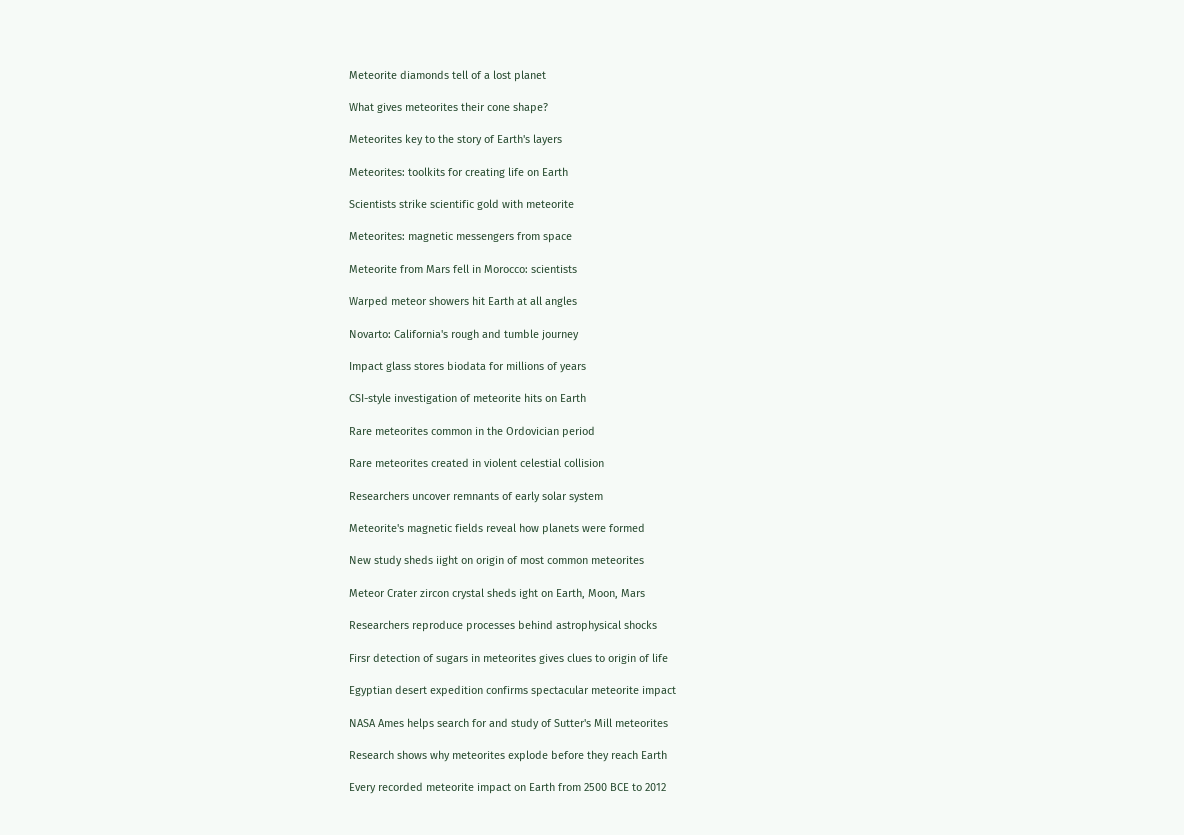Meteorite diamonds tell of a lost planet

What gives meteorites their cone shape?

Meteorites key to the story of Earth's layers

Meteorites: toolkits for creating life on Earth

Scientists strike scientific gold with meteorite

Meteorites: magnetic messengers from space

Meteorite from Mars fell in Morocco: scientists

Warped meteor showers hit Earth at all angles

Novarto: California's rough and tumble journey

Impact glass stores biodata for millions of years

CSI-style investigation of meteorite hits on Earth

Rare meteorites common in the Ordovician period

Rare meteorites created in violent celestial collision

Researchers uncover remnants of early solar system

Meteorite's magnetic fields reveal how planets were formed

New study sheds iight on origin of most common meteorites

Meteor Crater zircon crystal sheds ight on Earth, Moon, Mars

Researchers reproduce processes behind astrophysical shocks

Firsr detection of sugars in meteorites gives clues to origin of life

Egyptian desert expedition confirms spectacular meteorite impact

NASA Ames helps search for and study of Sutter's Mill meteorites

Research shows why meteorites explode before they reach Earth

Every recorded meteorite impact on Earth from 2500 BCE to 2012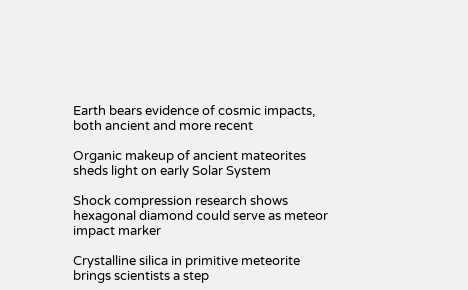Earth bears evidence of cosmic impacts, both ancient and more recent

Organic makeup of ancient mateorites sheds light on early Solar System

Shock compression research shows hexagonal diamond could serve as meteor impact marker

Crystalline silica in primitive meteorite brings scientists a step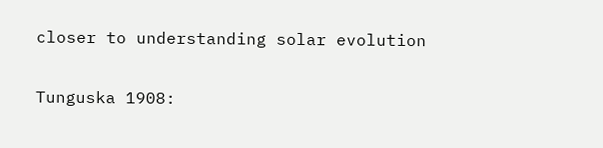closer to understanding solar evolution

Tunguska 1908: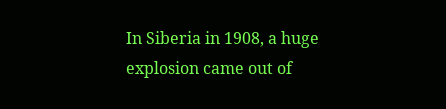In Siberia in 1908, a huge explosion came out of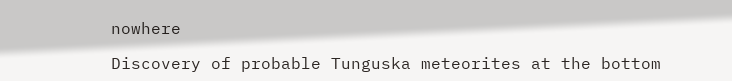nowhere

Discovery of probable Tunguska meteorites at the bottom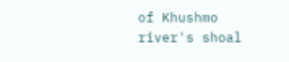of Khushmo river's shoal